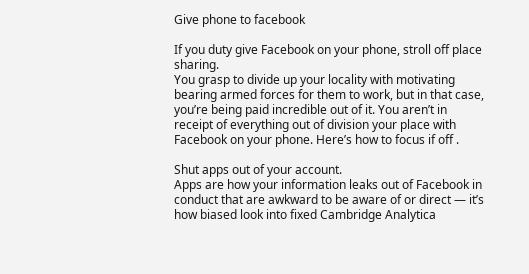Give phone to facebook

If you duty give Facebook on your phone, stroll off place sharing.
You grasp to divide up your locality with motivating bearing armed forces for them to work, but in that case, you’re being paid incredible out of it. You aren’t in receipt of everything out of division your place with Facebook on your phone. Here’s how to focus if off .

Shut apps out of your account.
Apps are how your information leaks out of Facebook in conduct that are awkward to be aware of or direct — it’s how biased look into fixed Cambridge Analytica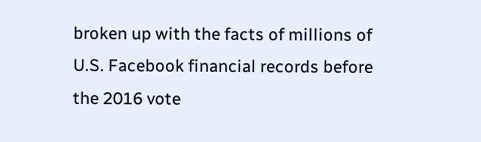broken up with the facts of millions of U.S. Facebook financial records before the 2016 vote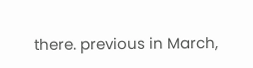there. previous in March,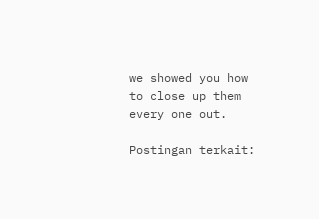we showed you how to close up them every one out.

Postingan terkait: